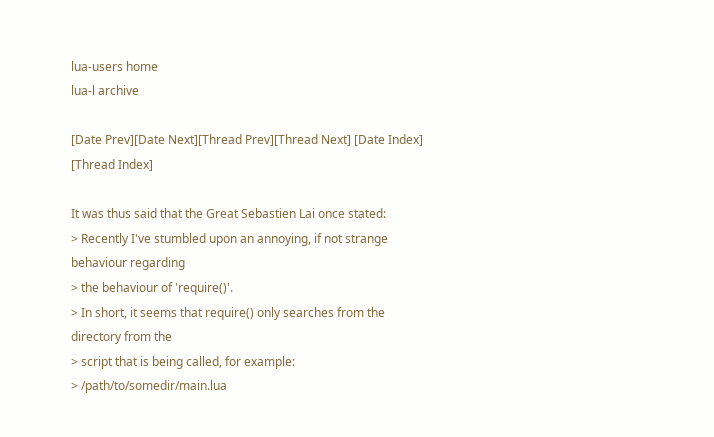lua-users home
lua-l archive

[Date Prev][Date Next][Thread Prev][Thread Next] [Date Index] [Thread Index]

It was thus said that the Great Sebastien Lai once stated:
> Recently I've stumbled upon an annoying, if not strange behaviour regarding
> the behaviour of 'require()'.
> In short, it seems that require() only searches from the directory from the
> script that is being called, for example:
> /path/to/somedir/main.lua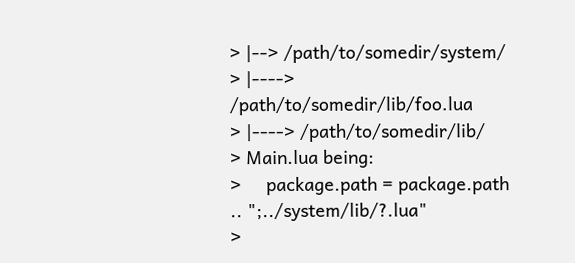> |--> /path/to/somedir/system/
> |----> /path/to/somedir/lib/foo.lua
> |----> /path/to/somedir/lib/
> Main.lua being:
>     package.path = package.path .. ";../system/lib/?.lua"
>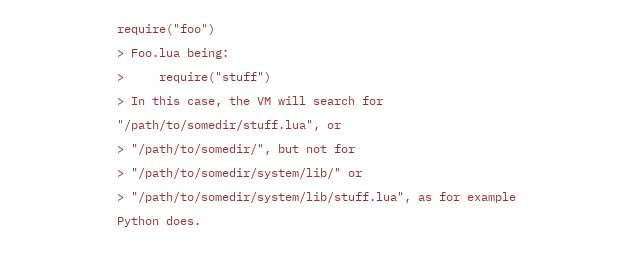require("foo")
> Foo.lua being:
>     require("stuff")
> In this case, the VM will search for "/path/to/somedir/stuff.lua", or
> "/path/to/somedir/", but not for
> "/path/to/somedir/system/lib/" or
> "/path/to/somedir/system/lib/stuff.lua", as for example Python does.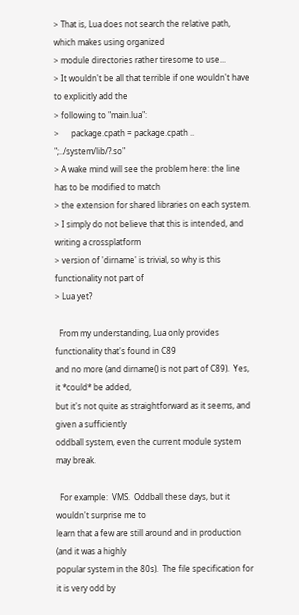> That is, Lua does not search the relative path, which makes using organized
> module directories rather tiresome to use...
> It wouldn't be all that terrible if one wouldn't have to explicitly add the
> following to "main.lua":
>      package.cpath = package.cpath .. ";../system/lib/?.so"
> A wake mind will see the problem here: the line has to be modified to match
> the extension for shared libraries on each system.
> I simply do not believe that this is intended, and writing a crossplatform
> version of 'dirname' is trivial, so why is this functionality not part of
> Lua yet?

  From my understanding, Lua only provides functionality that's found in C89
and no more (and dirname() is not part of C89).  Yes, it *could* be added,
but it's not quite as straightforward as it seems, and given a sufficiently
oddball system, even the current module system may break.

  For example:  VMS.  Oddball these days, but it wouldn't surprise me to
learn that a few are still around and in production (and it was a highly
popular system in the 80s).  The file specification for it is very odd by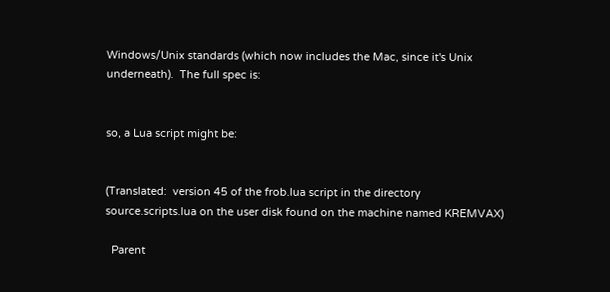Windows/Unix standards (which now includes the Mac, since it's Unix
underneath).  The full spec is:


so, a Lua script might be:


(Translated:  version 45 of the frob.lua script in the directory
source.scripts.lua on the user disk found on the machine named KREMVAX)

  Parent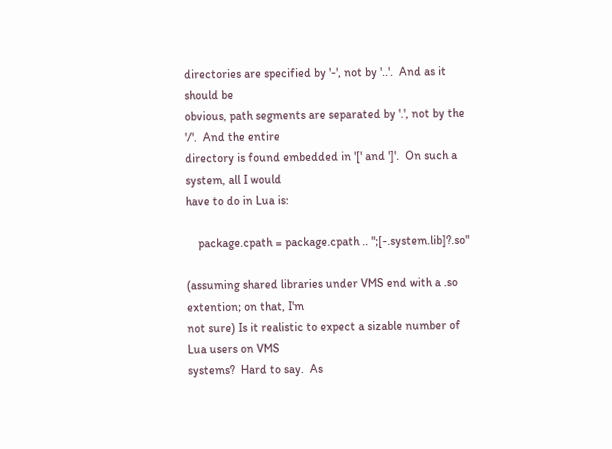directories are specified by '-', not by '..'.  And as it should be
obvious, path segments are separated by '.', not by the '/'.  And the entire
directory is found embedded in '[' and ']'.  On such a system, all I would
have to do in Lua is:

    package.cpath = package.cpath .. ";[-.system.lib]?.so"

(assuming shared libraries under VMS end with a .so extention; on that, I'm
not sure) Is it realistic to expect a sizable number of Lua users on VMS
systems?  Hard to say.  As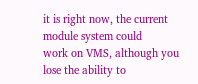it is right now, the current module system could
work on VMS, although you lose the ability to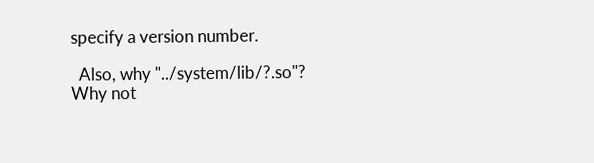specify a version number.

  Also, why "../system/lib/?.so"?  Why not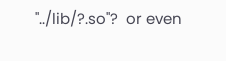"../lib/?.so"?  or even